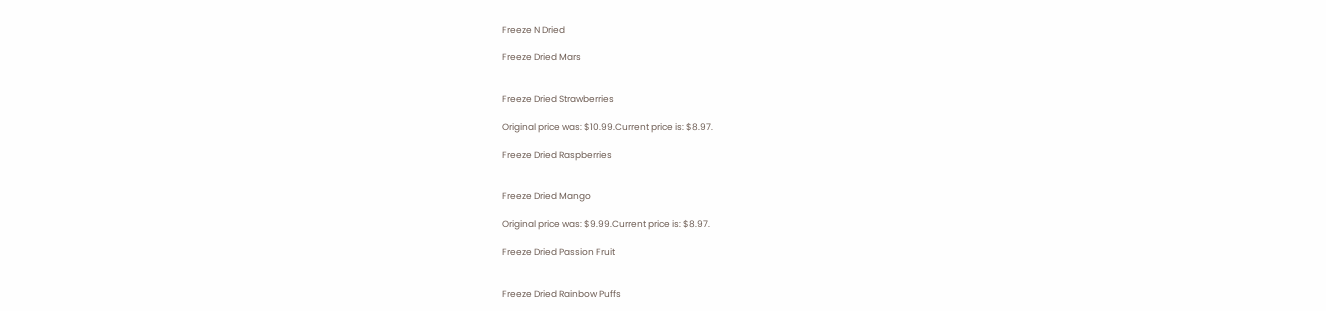Freeze N Dried

Freeze Dried Mars


Freeze Dried Strawberries

Original price was: $10.99.Current price is: $8.97.

Freeze Dried Raspberries


Freeze Dried Mango

Original price was: $9.99.Current price is: $8.97.

Freeze Dried Passion Fruit


Freeze Dried Rainbow Puffs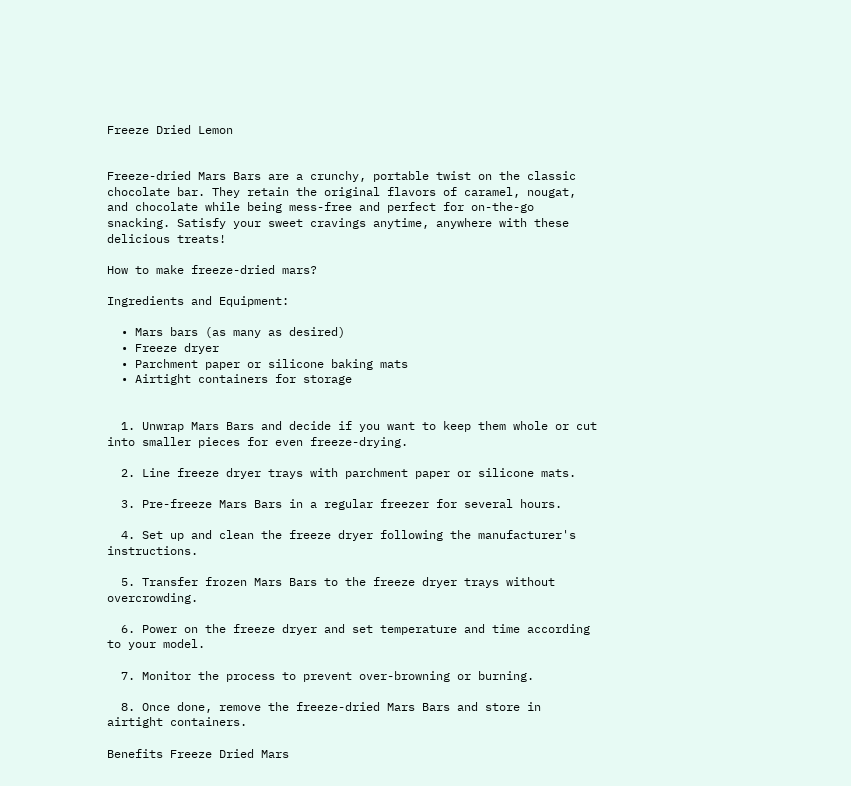Freeze Dried Lemon


Freeze-dried Mars Bars are a crunchy, portable twist on the classic chocolate bar. They retain the original flavors of caramel, nougat, and chocolate while being mess-free and perfect for on-the-go snacking. Satisfy your sweet cravings anytime, anywhere with these delicious treats!

How to make freeze-dried mars?

Ingredients and Equipment:

  • Mars bars (as many as desired)
  • Freeze dryer
  • Parchment paper or silicone baking mats
  • Airtight containers for storage


  1. Unwrap Mars Bars and decide if you want to keep them whole or cut into smaller pieces for even freeze-drying.

  2. Line freeze dryer trays with parchment paper or silicone mats.

  3. Pre-freeze Mars Bars in a regular freezer for several hours.

  4. Set up and clean the freeze dryer following the manufacturer's instructions.

  5. Transfer frozen Mars Bars to the freeze dryer trays without overcrowding.

  6. Power on the freeze dryer and set temperature and time according to your model.

  7. Monitor the process to prevent over-browning or burning.

  8. Once done, remove the freeze-dried Mars Bars and store in airtight containers.

Benefits Freeze Dried Mars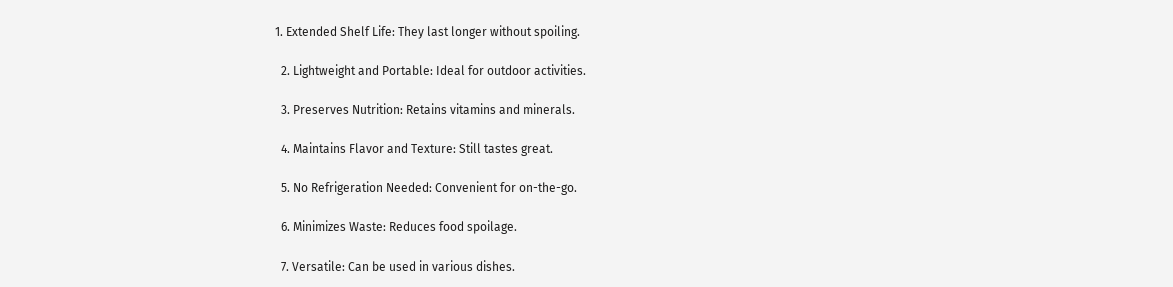1. Extended Shelf Life: They last longer without spoiling.

  2. Lightweight and Portable: Ideal for outdoor activities.

  3. Preserves Nutrition: Retains vitamins and minerals.

  4. Maintains Flavor and Texture: Still tastes great.

  5. No Refrigeration Needed: Convenient for on-the-go.

  6. Minimizes Waste: Reduces food spoilage.

  7. Versatile: Can be used in various dishes.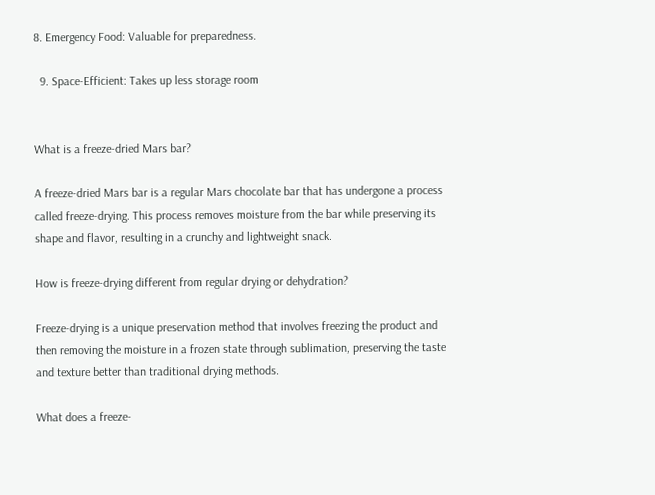8. Emergency Food: Valuable for preparedness.

  9. Space-Efficient: Takes up less storage room


What is a freeze-dried Mars bar?

A freeze-dried Mars bar is a regular Mars chocolate bar that has undergone a process called freeze-drying. This process removes moisture from the bar while preserving its shape and flavor, resulting in a crunchy and lightweight snack.

How is freeze-drying different from regular drying or dehydration?

Freeze-drying is a unique preservation method that involves freezing the product and then removing the moisture in a frozen state through sublimation, preserving the taste and texture better than traditional drying methods.

What does a freeze-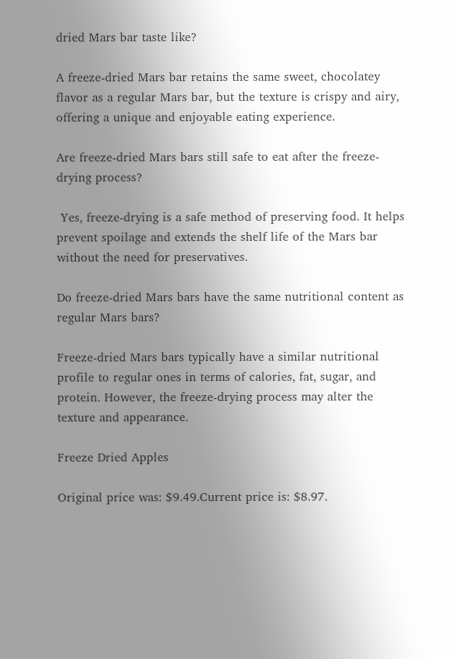dried Mars bar taste like?

A freeze-dried Mars bar retains the same sweet, chocolatey flavor as a regular Mars bar, but the texture is crispy and airy, offering a unique and enjoyable eating experience.

Are freeze-dried Mars bars still safe to eat after the freeze-drying process?

 Yes, freeze-drying is a safe method of preserving food. It helps prevent spoilage and extends the shelf life of the Mars bar without the need for preservatives.

Do freeze-dried Mars bars have the same nutritional content as regular Mars bars?

Freeze-dried Mars bars typically have a similar nutritional profile to regular ones in terms of calories, fat, sugar, and protein. However, the freeze-drying process may alter the texture and appearance.

Freeze Dried Apples

Original price was: $9.49.Current price is: $8.97.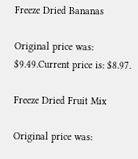Freeze Dried Bananas

Original price was: $9.49.Current price is: $8.97.

Freeze Dried Fruit Mix

Original price was: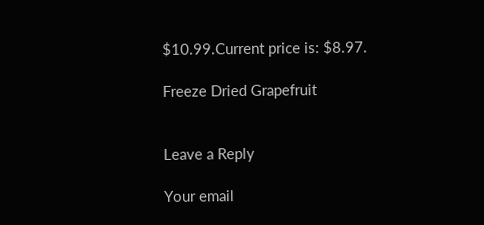$10.99.Current price is: $8.97.

Freeze Dried Grapefruit


Leave a Reply

Your email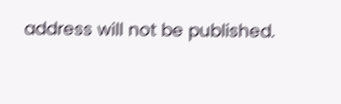address will not be published.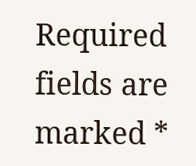Required fields are marked *